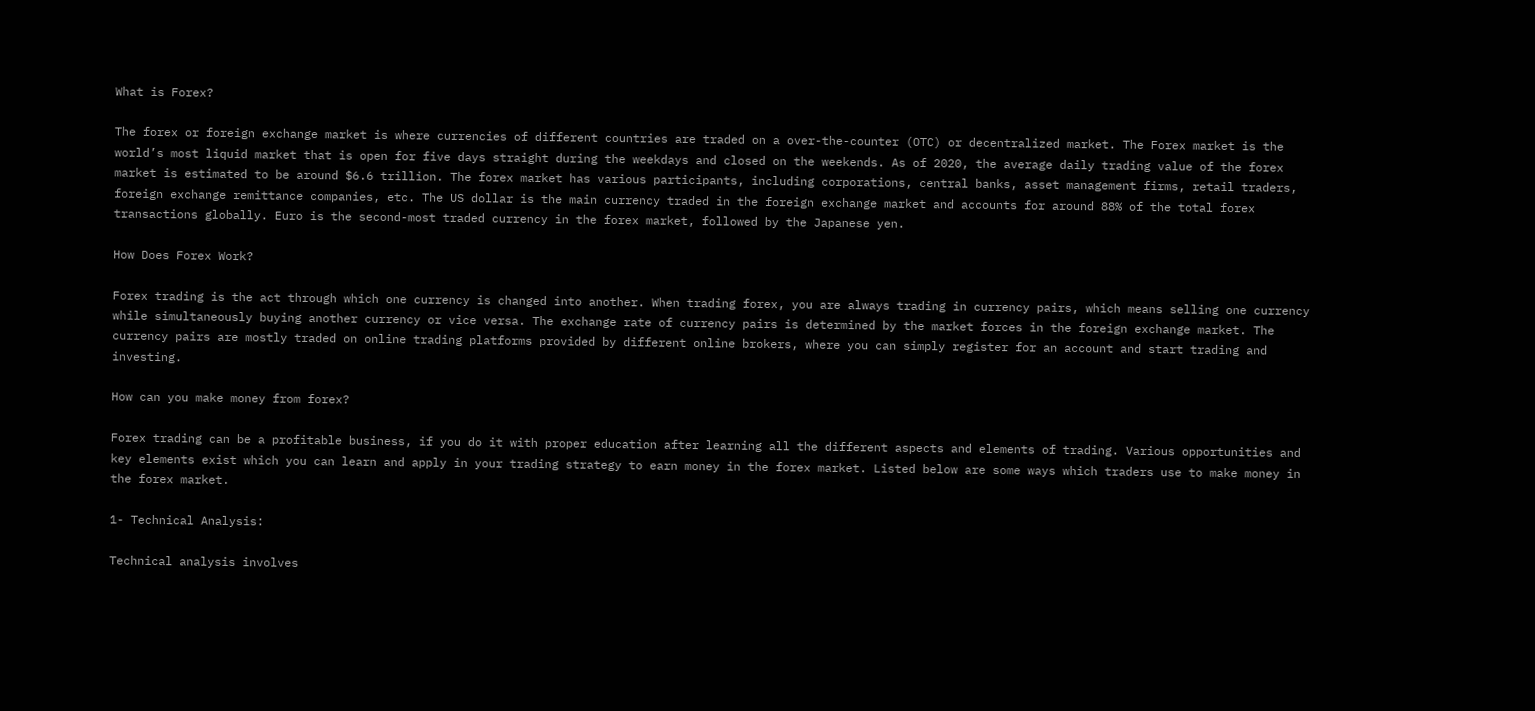What is Forex?

The forex or foreign exchange market is where currencies of different countries are traded on a over-the-counter (OTC) or decentralized market. The Forex market is the world’s most liquid market that is open for five days straight during the weekdays and closed on the weekends. As of 2020, the average daily trading value of the forex market is estimated to be around $6.6 trillion. The forex market has various participants, including corporations, central banks, asset management firms, retail traders, foreign exchange remittance companies, etc. The US dollar is the main currency traded in the foreign exchange market and accounts for around 88% of the total forex transactions globally. Euro is the second-most traded currency in the forex market, followed by the Japanese yen.

How Does Forex Work?

Forex trading is the act through which one currency is changed into another. When trading forex, you are always trading in currency pairs, which means selling one currency while simultaneously buying another currency or vice versa. The exchange rate of currency pairs is determined by the market forces in the foreign exchange market. The currency pairs are mostly traded on online trading platforms provided by different online brokers, where you can simply register for an account and start trading and investing.

How can you make money from forex?

Forex trading can be a profitable business, if you do it with proper education after learning all the different aspects and elements of trading. Various opportunities and key elements exist which you can learn and apply in your trading strategy to earn money in the forex market. Listed below are some ways which traders use to make money in the forex market.

1- Technical Analysis:

Technical analysis involves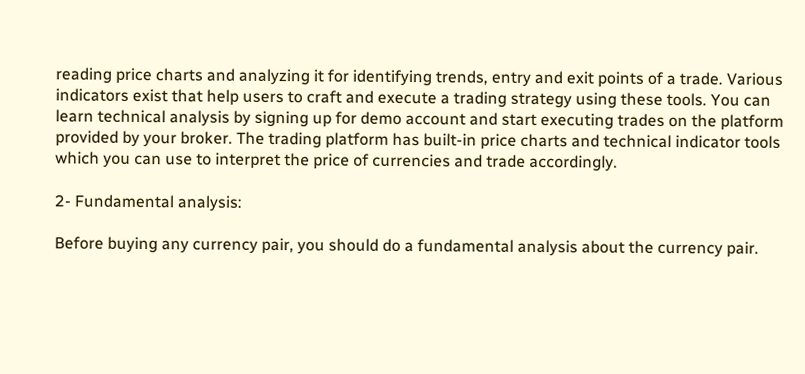reading price charts and analyzing it for identifying trends, entry and exit points of a trade. Various indicators exist that help users to craft and execute a trading strategy using these tools. You can learn technical analysis by signing up for demo account and start executing trades on the platform provided by your broker. The trading platform has built-in price charts and technical indicator tools which you can use to interpret the price of currencies and trade accordingly.

2- Fundamental analysis:

Before buying any currency pair, you should do a fundamental analysis about the currency pair.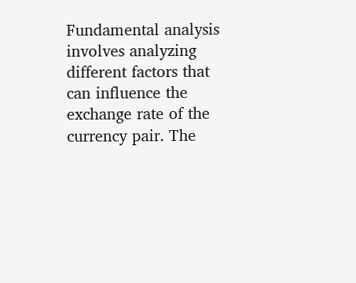Fundamental analysis involves analyzing different factors that can influence the exchange rate of the currency pair. The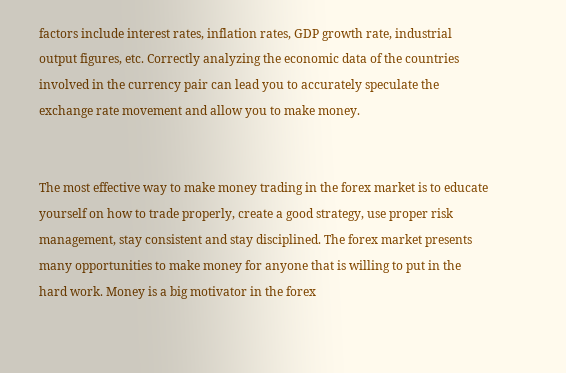factors include interest rates, inflation rates, GDP growth rate, industrial output figures, etc. Correctly analyzing the economic data of the countries involved in the currency pair can lead you to accurately speculate the exchange rate movement and allow you to make money.


The most effective way to make money trading in the forex market is to educate yourself on how to trade properly, create a good strategy, use proper risk management, stay consistent and stay disciplined. The forex market presents many opportunities to make money for anyone that is willing to put in the hard work. Money is a big motivator in the forex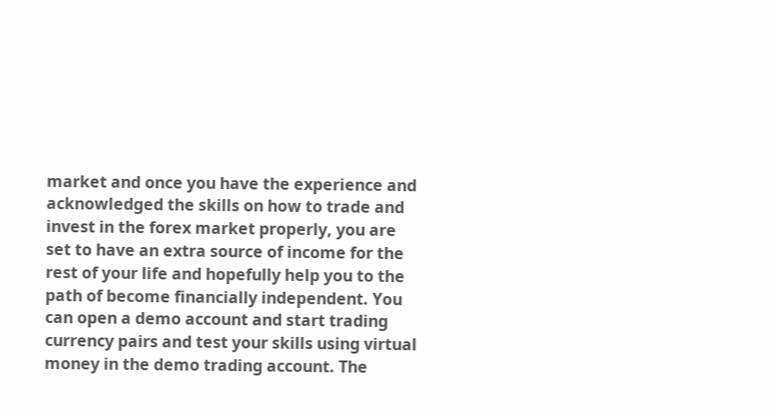market and once you have the experience and acknowledged the skills on how to trade and invest in the forex market properly, you are set to have an extra source of income for the rest of your life and hopefully help you to the path of become financially independent. You can open a demo account and start trading currency pairs and test your skills using virtual money in the demo trading account. The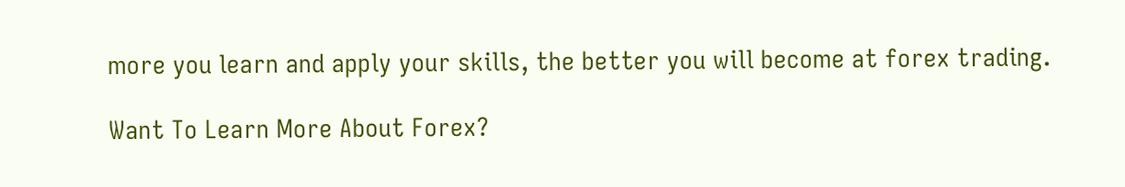more you learn and apply your skills, the better you will become at forex trading.

Want To Learn More About Forex?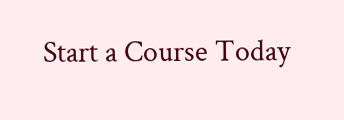Start a Course Today